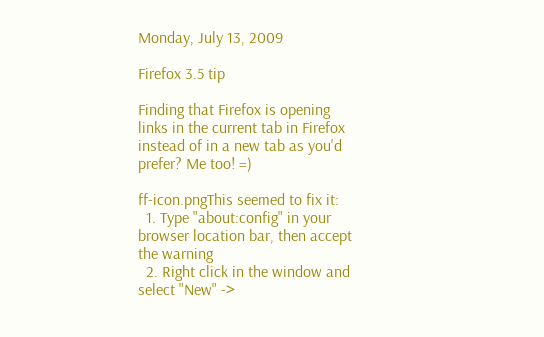Monday, July 13, 2009

Firefox 3.5 tip

Finding that Firefox is opening links in the current tab in Firefox instead of in a new tab as you'd prefer? Me too! =)

ff-icon.pngThis seemed to fix it:
  1. Type "about:config" in your browser location bar, then accept the warning
  2. Right click in the window and select "New" ->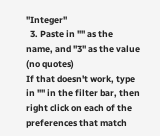"Integer"
  3. Paste in "" as the name, and "3" as the value (no quotes)
If that doesn't work, type in "" in the filter bar, then right click on each of the preferences that match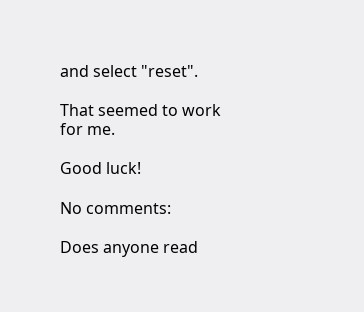and select "reset".

That seemed to work for me.

Good luck!

No comments:

Does anyone read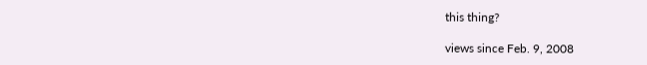this thing?

views since Feb. 9, 2008